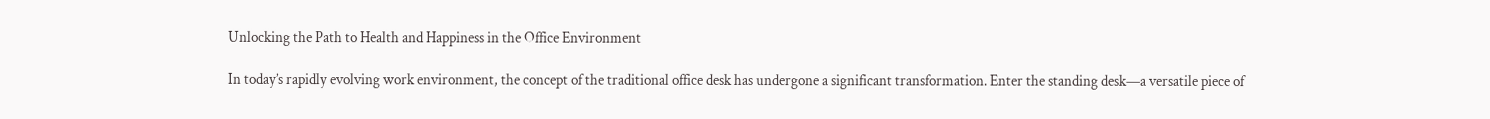Unlocking the Path to Health and Happiness in the Office Environment

In today’s rapidly evolving work environment, the concept of the traditional office desk has undergone a significant transformation. Enter the standing desk—a versatile piece of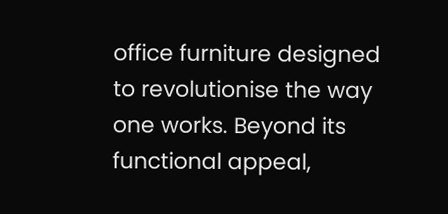office furniture designed to revolutionise the way one works. Beyond its functional appeal,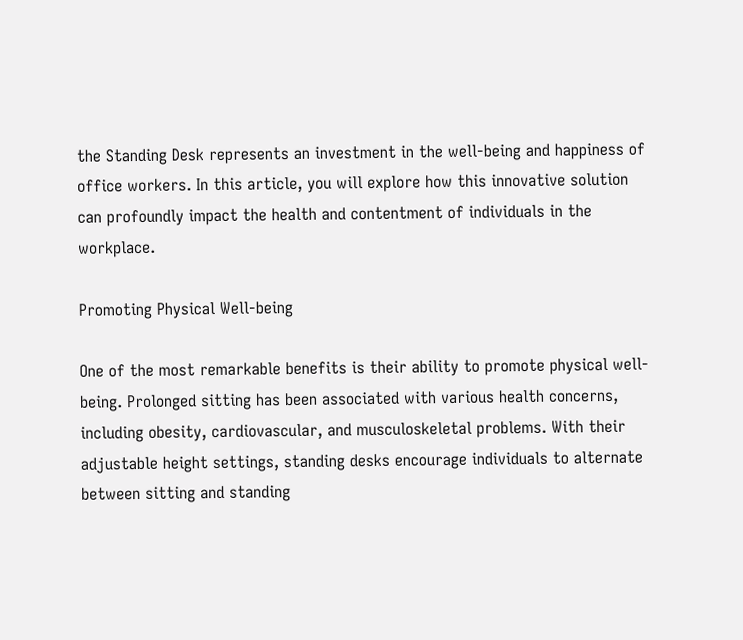the Standing Desk represents an investment in the well-being and happiness of office workers. In this article, you will explore how this innovative solution can profoundly impact the health and contentment of individuals in the workplace.

Promoting Physical Well-being

One of the most remarkable benefits is their ability to promote physical well-being. Prolonged sitting has been associated with various health concerns, including obesity, cardiovascular, and musculoskeletal problems. With their adjustable height settings, standing desks encourage individuals to alternate between sitting and standing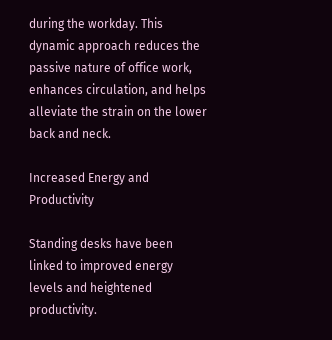during the workday. This dynamic approach reduces the passive nature of office work, enhances circulation, and helps alleviate the strain on the lower back and neck.

Increased Energy and Productivity

Standing desks have been linked to improved energy levels and heightened productivity.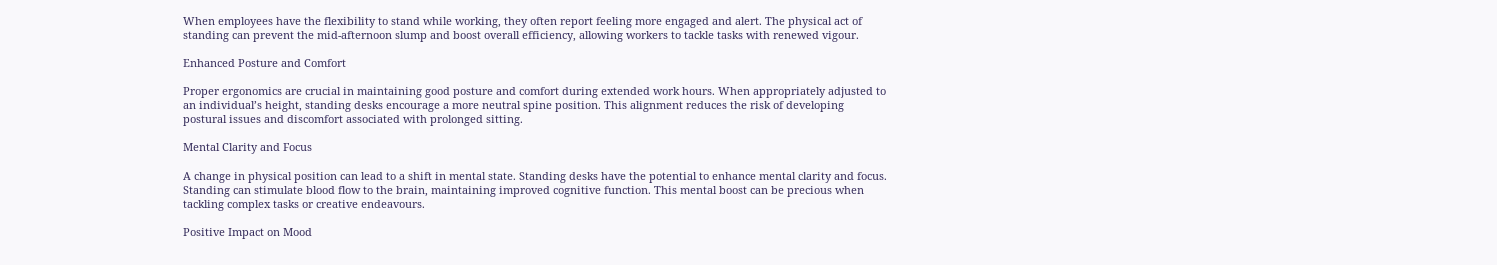When employees have the flexibility to stand while working, they often report feeling more engaged and alert. The physical act of standing can prevent the mid-afternoon slump and boost overall efficiency, allowing workers to tackle tasks with renewed vigour.

Enhanced Posture and Comfort

Proper ergonomics are crucial in maintaining good posture and comfort during extended work hours. When appropriately adjusted to an individual’s height, standing desks encourage a more neutral spine position. This alignment reduces the risk of developing postural issues and discomfort associated with prolonged sitting.

Mental Clarity and Focus

A change in physical position can lead to a shift in mental state. Standing desks have the potential to enhance mental clarity and focus. Standing can stimulate blood flow to the brain, maintaining improved cognitive function. This mental boost can be precious when tackling complex tasks or creative endeavours.

Positive Impact on Mood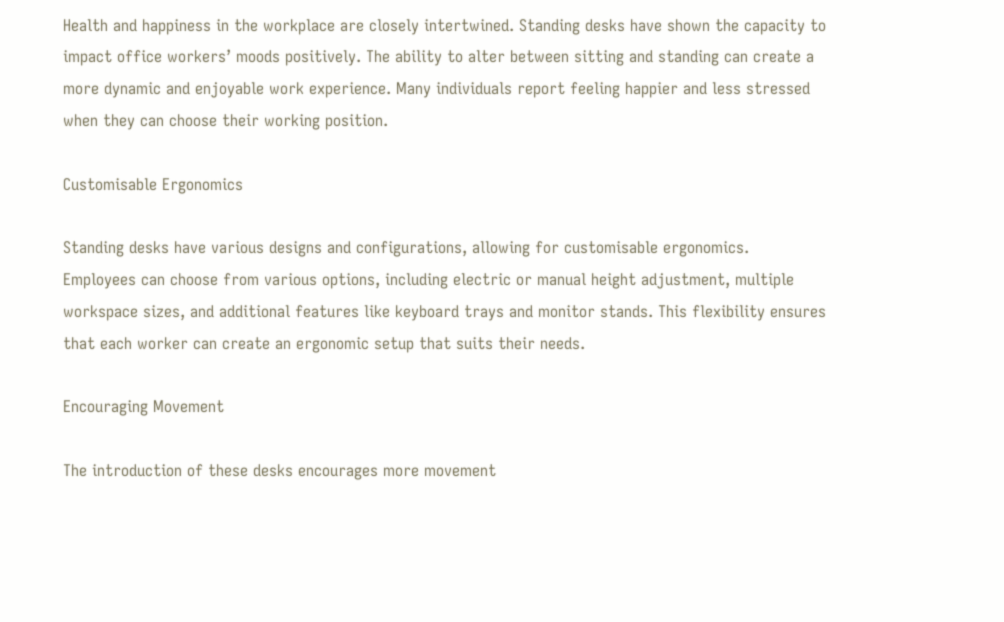Health and happiness in the workplace are closely intertwined. Standing desks have shown the capacity to impact office workers’ moods positively. The ability to alter between sitting and standing can create a more dynamic and enjoyable work experience. Many individuals report feeling happier and less stressed when they can choose their working position.

Customisable Ergonomics

Standing desks have various designs and configurations, allowing for customisable ergonomics. Employees can choose from various options, including electric or manual height adjustment, multiple workspace sizes, and additional features like keyboard trays and monitor stands. This flexibility ensures that each worker can create an ergonomic setup that suits their needs.

Encouraging Movement

The introduction of these desks encourages more movement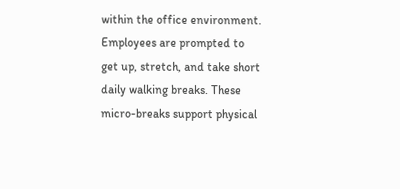within the office environment. Employees are prompted to get up, stretch, and take short daily walking breaks. These micro-breaks support physical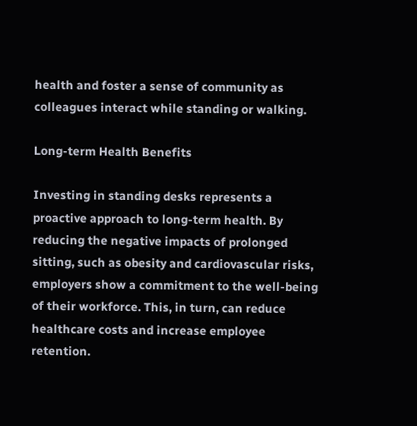health and foster a sense of community as colleagues interact while standing or walking.

Long-term Health Benefits

Investing in standing desks represents a proactive approach to long-term health. By reducing the negative impacts of prolonged sitting, such as obesity and cardiovascular risks, employers show a commitment to the well-being of their workforce. This, in turn, can reduce healthcare costs and increase employee retention.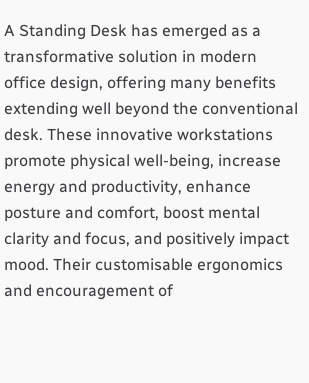A Standing Desk has emerged as a transformative solution in modern office design, offering many benefits extending well beyond the conventional desk. These innovative workstations promote physical well-being, increase energy and productivity, enhance posture and comfort, boost mental clarity and focus, and positively impact mood. Their customisable ergonomics and encouragement of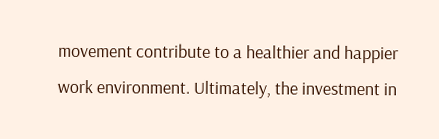movement contribute to a healthier and happier work environment. Ultimately, the investment in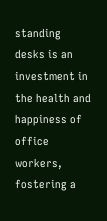standing desks is an investment in the health and happiness of office workers, fostering a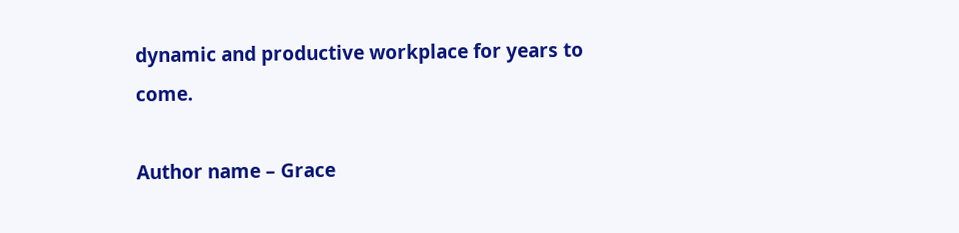dynamic and productive workplace for years to come.

Author name – Grace